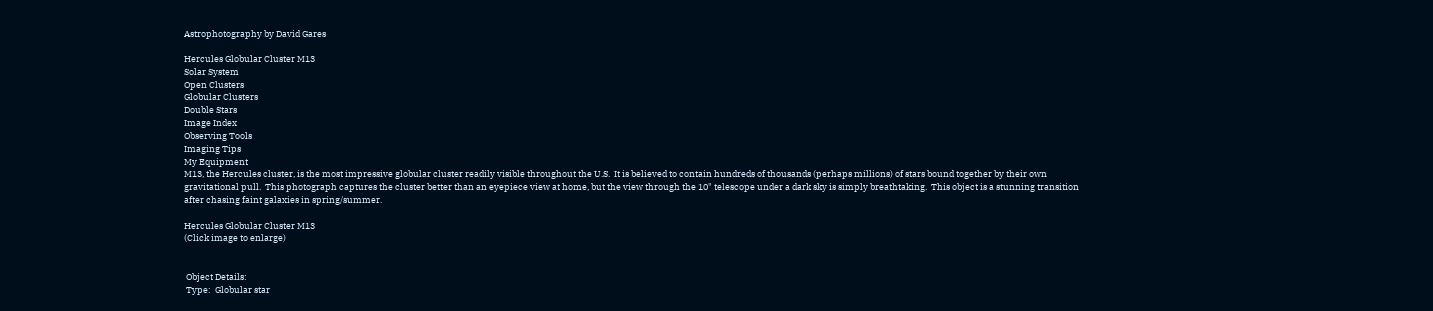Astrophotography by David Gares

Hercules Globular Cluster M13
Solar System
Open Clusters
Globular Clusters
Double Stars
Image Index
Observing Tools
Imaging Tips
My Equipment
M13, the Hercules cluster, is the most impressive globular cluster readily visible throughout the U.S.  It is believed to contain hundreds of thousands (perhaps millions) of stars bound together by their own gravitational pull.  This photograph captures the cluster better than an eyepiece view at home, but the view through the 10" telescope under a dark sky is simply breathtaking.  This object is a stunning transition after chasing faint galaxies in spring/summer.

Hercules Globular Cluster M13
(Click image to enlarge)


 Object Details:
 Type:  Globular star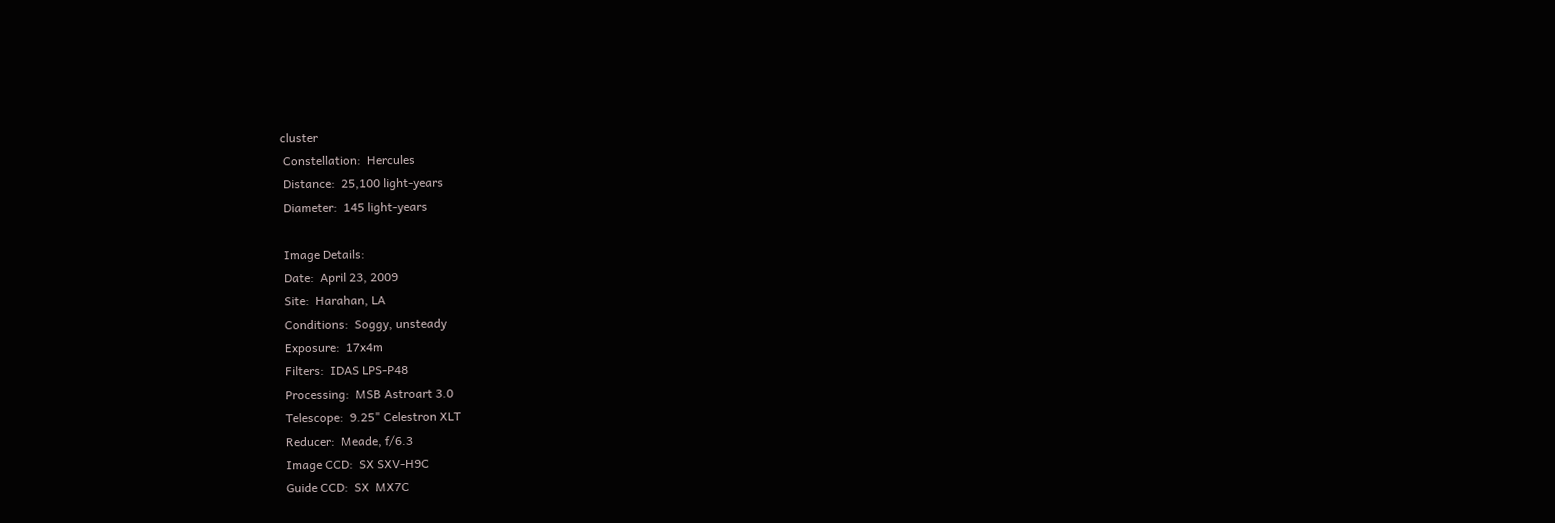cluster
 Constellation:  Hercules
 Distance:  25,100 light-years
 Diameter:  145 light-years

 Image Details:
 Date:  April 23, 2009
 Site:  Harahan, LA
 Conditions:  Soggy, unsteady
 Exposure:  17x4m
 Filters:  IDAS LPS-P48
 Processing:  MSB Astroart 3.0
 Telescope:  9.25" Celestron XLT
 Reducer:  Meade, f/6.3
 Image CCD:  SX SXV-H9C
 Guide CCD:  SX  MX7C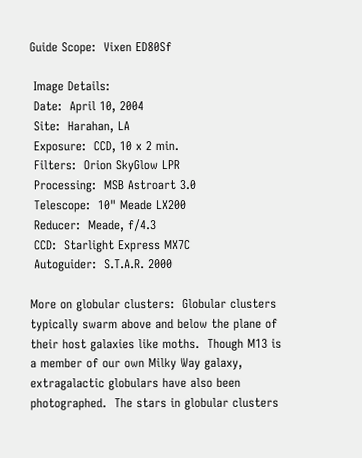Guide Scope:  Vixen ED80Sf

 Image Details:
 Date:  April 10, 2004
 Site:  Harahan, LA
 Exposure:  CCD, 10 x 2 min.
 Filters:  Orion SkyGlow LPR
 Processing:  MSB Astroart 3.0
 Telescope:  10" Meade LX200
 Reducer:  Meade, f/4.3
 CCD:  Starlight Express MX7C
 Autoguider:  S.T.A.R. 2000

More on globular clusters:  Globular clusters typically swarm above and below the plane of their host galaxies like moths.  Though M13 is a member of our own Milky Way galaxy, extragalactic globulars have also been photographed.  The stars in globular clusters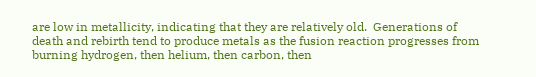are low in metallicity, indicating that they are relatively old.  Generations of death and rebirth tend to produce metals as the fusion reaction progresses from burning hydrogen, then helium, then carbon, then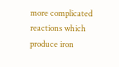more complicated reactions which produce iron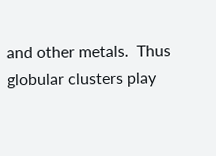and other metals.  Thus globular clusters play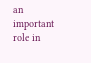an important role in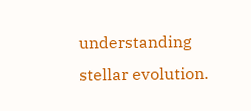understanding stellar evolution.